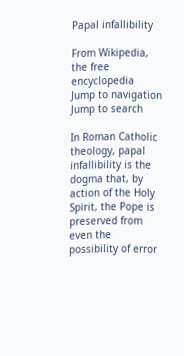Papal infallibility

From Wikipedia, the free encyclopedia
Jump to navigation Jump to search

In Roman Catholic theology, papal infallibility is the dogma that, by action of the Holy Spirit, the Pope is preserved from even the possibility of error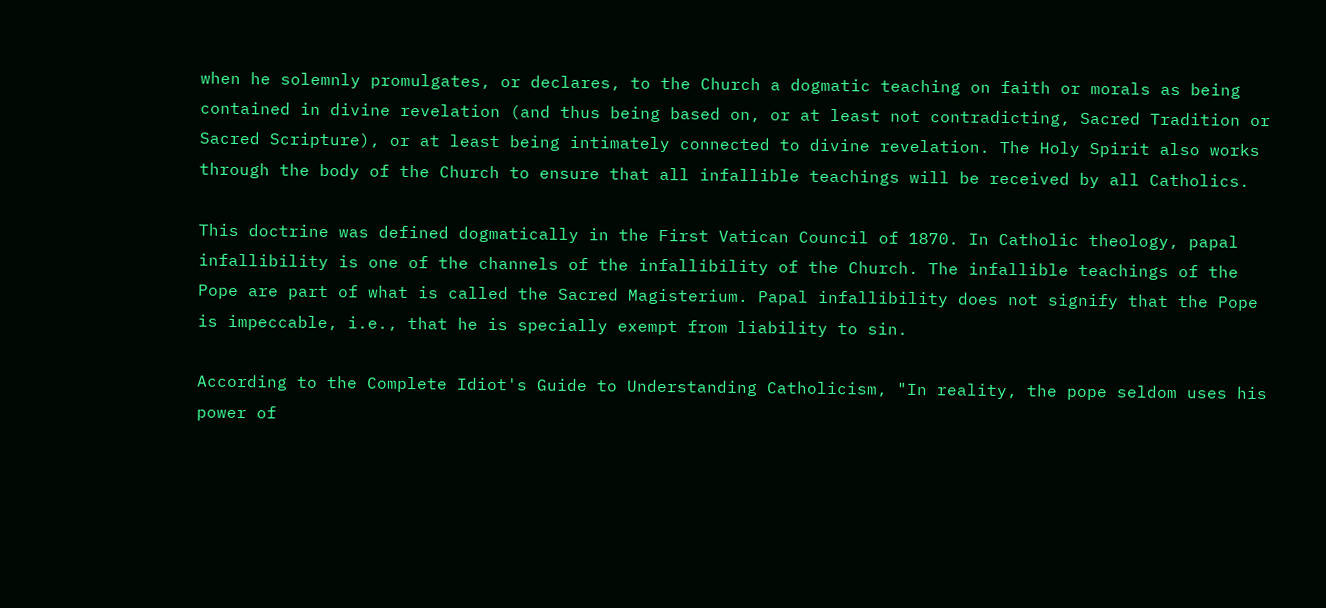when he solemnly promulgates, or declares, to the Church a dogmatic teaching on faith or morals as being contained in divine revelation (and thus being based on, or at least not contradicting, Sacred Tradition or Sacred Scripture), or at least being intimately connected to divine revelation. The Holy Spirit also works through the body of the Church to ensure that all infallible teachings will be received by all Catholics.

This doctrine was defined dogmatically in the First Vatican Council of 1870. In Catholic theology, papal infallibility is one of the channels of the infallibility of the Church. The infallible teachings of the Pope are part of what is called the Sacred Magisterium. Papal infallibility does not signify that the Pope is impeccable, i.e., that he is specially exempt from liability to sin.

According to the Complete Idiot's Guide to Understanding Catholicism, "In reality, the pope seldom uses his power of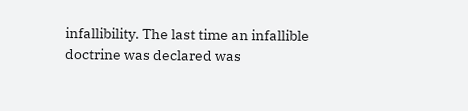infallibility. The last time an infallible doctrine was declared was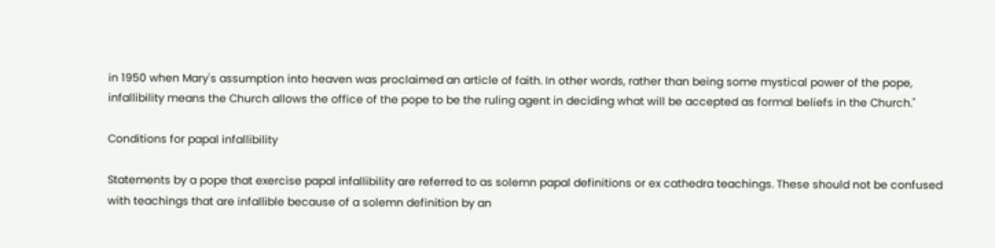in 1950 when Mary's assumption into heaven was proclaimed an article of faith. In other words, rather than being some mystical power of the pope, infallibility means the Church allows the office of the pope to be the ruling agent in deciding what will be accepted as formal beliefs in the Church."

Conditions for papal infallibility

Statements by a pope that exercise papal infallibility are referred to as solemn papal definitions or ex cathedra teachings. These should not be confused with teachings that are infallible because of a solemn definition by an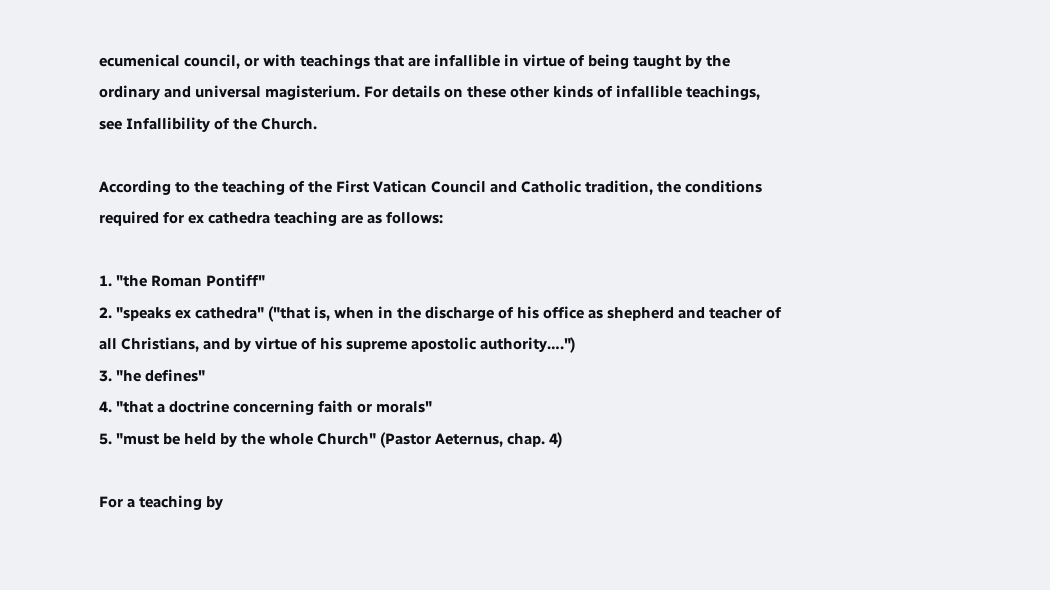ecumenical council, or with teachings that are infallible in virtue of being taught by the ordinary and universal magisterium. For details on these other kinds of infallible teachings, see Infallibility of the Church.

According to the teaching of the First Vatican Council and Catholic tradition, the conditions required for ex cathedra teaching are as follows:

1. "the Roman Pontiff"
2. "speaks ex cathedra" ("that is, when in the discharge of his office as shepherd and teacher of all Christians, and by virtue of his supreme apostolic authority….")
3. "he defines"
4. "that a doctrine concerning faith or morals"
5. "must be held by the whole Church" (Pastor Aeternus, chap. 4)

For a teaching by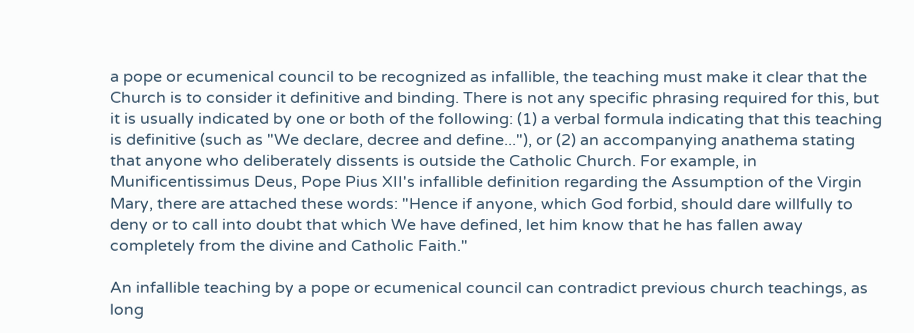a pope or ecumenical council to be recognized as infallible, the teaching must make it clear that the Church is to consider it definitive and binding. There is not any specific phrasing required for this, but it is usually indicated by one or both of the following: (1) a verbal formula indicating that this teaching is definitive (such as "We declare, decree and define..."), or (2) an accompanying anathema stating that anyone who deliberately dissents is outside the Catholic Church. For example, in Munificentissimus Deus, Pope Pius XII's infallible definition regarding the Assumption of the Virgin Mary, there are attached these words: "Hence if anyone, which God forbid, should dare willfully to deny or to call into doubt that which We have defined, let him know that he has fallen away completely from the divine and Catholic Faith."

An infallible teaching by a pope or ecumenical council can contradict previous church teachings, as long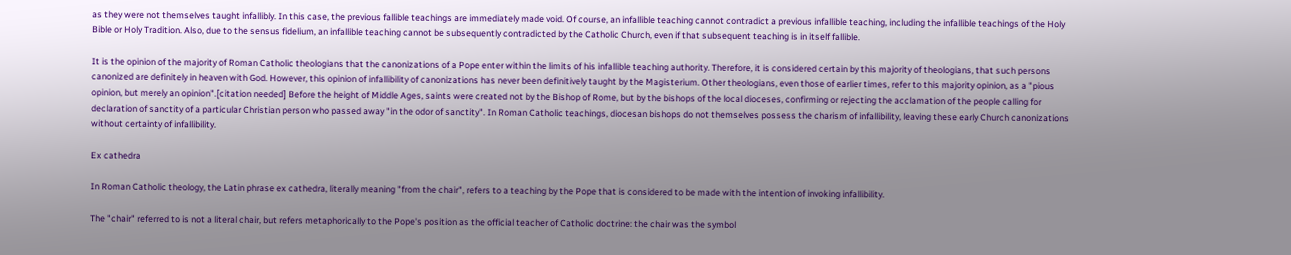as they were not themselves taught infallibly. In this case, the previous fallible teachings are immediately made void. Of course, an infallible teaching cannot contradict a previous infallible teaching, including the infallible teachings of the Holy Bible or Holy Tradition. Also, due to the sensus fidelium, an infallible teaching cannot be subsequently contradicted by the Catholic Church, even if that subsequent teaching is in itself fallible.

It is the opinion of the majority of Roman Catholic theologians that the canonizations of a Pope enter within the limits of his infallible teaching authority. Therefore, it is considered certain by this majority of theologians, that such persons canonized are definitely in heaven with God. However, this opinion of infallibility of canonizations has never been definitively taught by the Magisterium. Other theologians, even those of earlier times, refer to this majority opinion, as a "pious opinion, but merely an opinion".[citation needed] Before the height of Middle Ages, saints were created not by the Bishop of Rome, but by the bishops of the local dioceses, confirming or rejecting the acclamation of the people calling for declaration of sanctity of a particular Christian person who passed away "in the odor of sanctity". In Roman Catholic teachings, diocesan bishops do not themselves possess the charism of infallibility, leaving these early Church canonizations without certainty of infallibility.

Ex cathedra

In Roman Catholic theology, the Latin phrase ex cathedra, literally meaning "from the chair", refers to a teaching by the Pope that is considered to be made with the intention of invoking infallibility.

The "chair" referred to is not a literal chair, but refers metaphorically to the Pope's position as the official teacher of Catholic doctrine: the chair was the symbol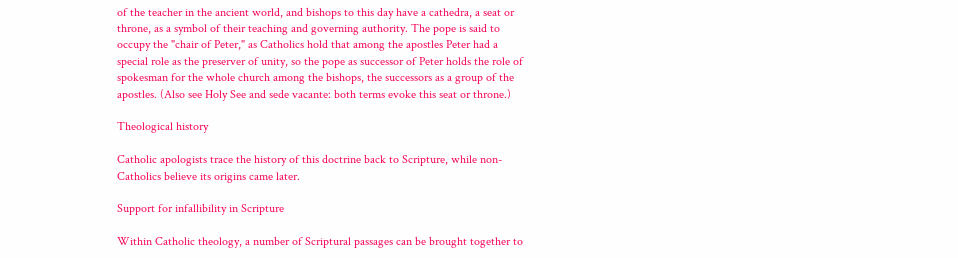of the teacher in the ancient world, and bishops to this day have a cathedra, a seat or throne, as a symbol of their teaching and governing authority. The pope is said to occupy the "chair of Peter," as Catholics hold that among the apostles Peter had a special role as the preserver of unity, so the pope as successor of Peter holds the role of spokesman for the whole church among the bishops, the successors as a group of the apostles. (Also see Holy See and sede vacante: both terms evoke this seat or throne.)

Theological history

Catholic apologists trace the history of this doctrine back to Scripture, while non-Catholics believe its origins came later.

Support for infallibility in Scripture

Within Catholic theology, a number of Scriptural passages can be brought together to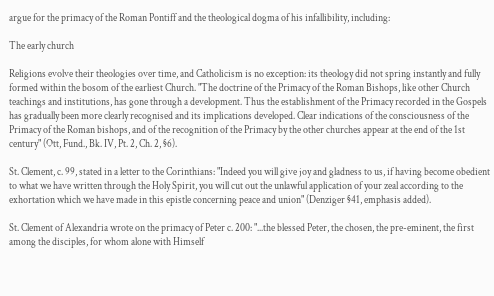argue for the primacy of the Roman Pontiff and the theological dogma of his infallibility, including:

The early church

Religions evolve their theologies over time, and Catholicism is no exception: its theology did not spring instantly and fully formed within the bosom of the earliest Church. "The doctrine of the Primacy of the Roman Bishops, like other Church teachings and institutions, has gone through a development. Thus the establishment of the Primacy recorded in the Gospels has gradually been more clearly recognised and its implications developed. Clear indications of the consciousness of the Primacy of the Roman bishops, and of the recognition of the Primacy by the other churches appear at the end of the 1st century" (Ott, Fund., Bk. IV, Pt. 2, Ch. 2, §6).

St. Clement, c. 99, stated in a letter to the Corinthians: "Indeed you will give joy and gladness to us, if having become obedient to what we have written through the Holy Spirit, you will cut out the unlawful application of your zeal according to the exhortation which we have made in this epistle concerning peace and union" (Denziger §41, emphasis added).

St. Clement of Alexandria wrote on the primacy of Peter c. 200: "...the blessed Peter, the chosen, the pre-eminent, the first among the disciples, for whom alone with Himself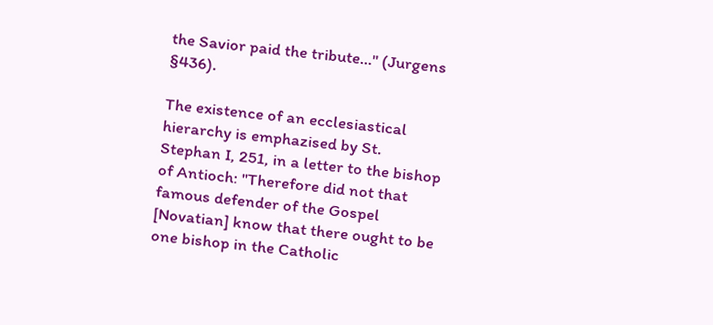the Savior paid the tribute..." (Jurgens §436).

The existence of an ecclesiastical hierarchy is emphazised by St. Stephan I, 251, in a letter to the bishop of Antioch: "Therefore did not that famous defender of the Gospel [Novatian] know that there ought to be one bishop in the Catholic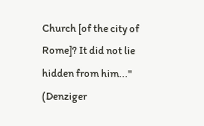Church [of the city of Rome]? It did not lie hidden from him..." (Denziger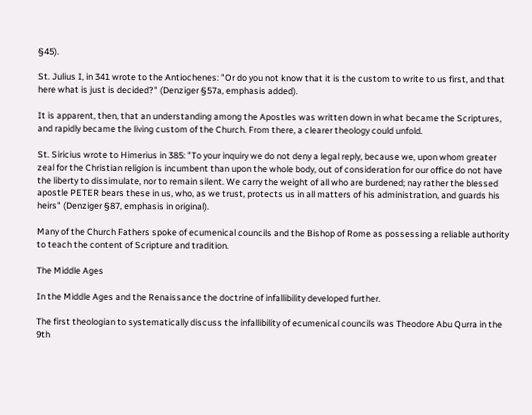§45).

St. Julius I, in 341 wrote to the Antiochenes: "Or do you not know that it is the custom to write to us first, and that here what is just is decided?" (Denziger §57a, emphasis added).

It is apparent, then, that an understanding among the Apostles was written down in what became the Scriptures, and rapidly became the living custom of the Church. From there, a clearer theology could unfold.

St. Siricius wrote to Himerius in 385: "To your inquiry we do not deny a legal reply, because we, upon whom greater zeal for the Christian religion is incumbent than upon the whole body, out of consideration for our office do not have the liberty to dissimulate, nor to remain silent. We carry the weight of all who are burdened; nay rather the blessed apostle PETER bears these in us, who, as we trust, protects us in all matters of his administration, and guards his heirs" (Denziger §87, emphasis in original).

Many of the Church Fathers spoke of ecumenical councils and the Bishop of Rome as possessing a reliable authority to teach the content of Scripture and tradition.

The Middle Ages

In the Middle Ages and the Renaissance the doctrine of infallibility developed further.

The first theologian to systematically discuss the infallibility of ecumenical councils was Theodore Abu Qurra in the 9th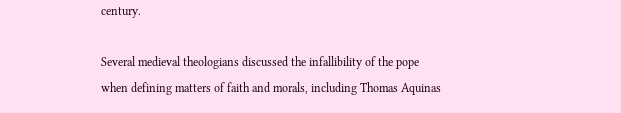century.

Several medieval theologians discussed the infallibility of the pope when defining matters of faith and morals, including Thomas Aquinas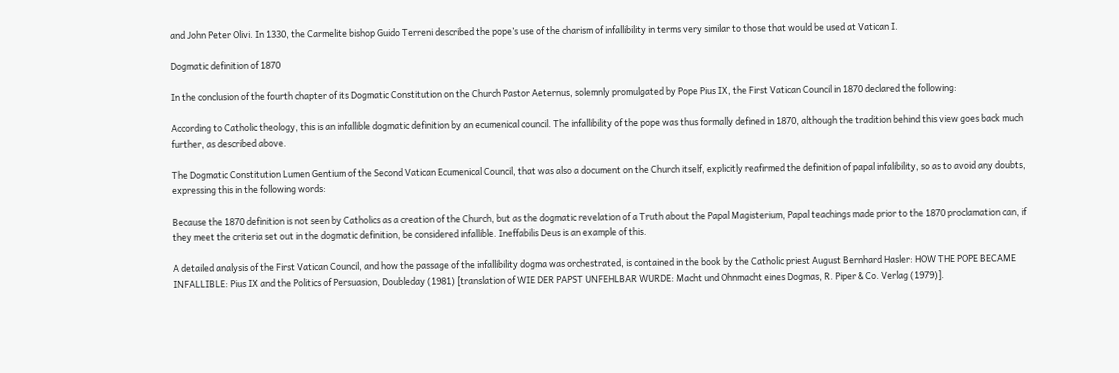and John Peter Olivi. In 1330, the Carmelite bishop Guido Terreni described the pope’s use of the charism of infallibility in terms very similar to those that would be used at Vatican I.

Dogmatic definition of 1870

In the conclusion of the fourth chapter of its Dogmatic Constitution on the Church Pastor Aeternus, solemnly promulgated by Pope Pius IX, the First Vatican Council in 1870 declared the following:

According to Catholic theology, this is an infallible dogmatic definition by an ecumenical council. The infallibility of the pope was thus formally defined in 1870, although the tradition behind this view goes back much further, as described above.

The Dogmatic Constitution Lumen Gentium of the Second Vatican Ecumenical Council, that was also a document on the Church itself, explicitly reafirmed the definition of papal infalibility, so as to avoid any doubts, expressing this in the following words:

Because the 1870 definition is not seen by Catholics as a creation of the Church, but as the dogmatic revelation of a Truth about the Papal Magisterium, Papal teachings made prior to the 1870 proclamation can, if they meet the criteria set out in the dogmatic definition, be considered infallible. Ineffabilis Deus is an example of this.

A detailed analysis of the First Vatican Council, and how the passage of the infallibility dogma was orchestrated, is contained in the book by the Catholic priest August Bernhard Hasler: HOW THE POPE BECAME INFALLIBLE: Pius IX and the Politics of Persuasion, Doubleday (1981) [translation of WIE DER PAPST UNFEHLBAR WURDE: Macht und Ohnmacht eines Dogmas, R. Piper & Co. Verlag (1979)].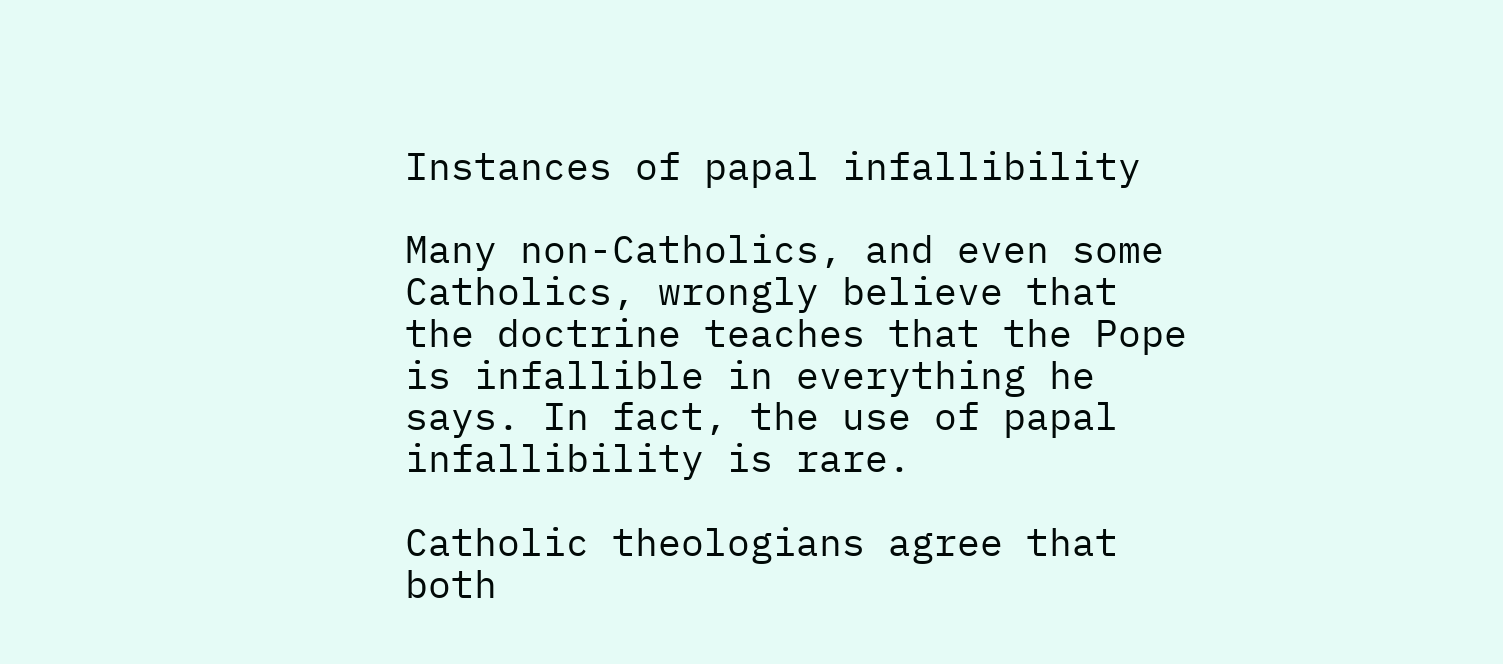Instances of papal infallibility

Many non-Catholics, and even some Catholics, wrongly believe that the doctrine teaches that the Pope is infallible in everything he says. In fact, the use of papal infallibility is rare.

Catholic theologians agree that both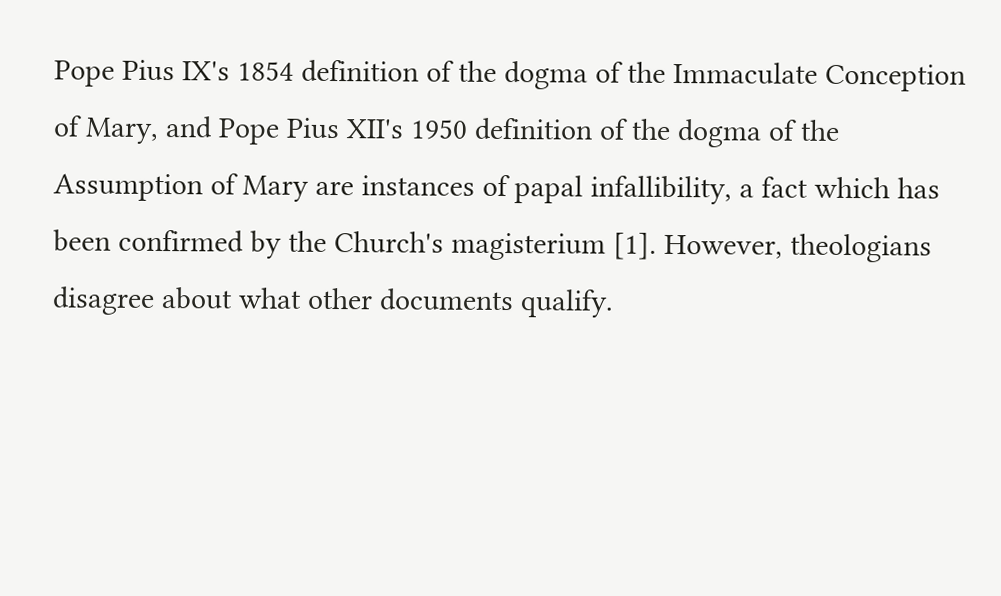Pope Pius IX's 1854 definition of the dogma of the Immaculate Conception of Mary, and Pope Pius XII's 1950 definition of the dogma of the Assumption of Mary are instances of papal infallibility, a fact which has been confirmed by the Church's magisterium [1]. However, theologians disagree about what other documents qualify.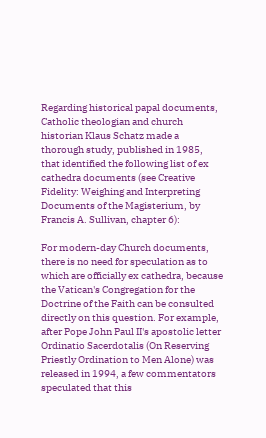Regarding historical papal documents, Catholic theologian and church historian Klaus Schatz made a thorough study, published in 1985, that identified the following list of ex cathedra documents (see Creative Fidelity: Weighing and Interpreting Documents of the Magisterium, by Francis A. Sullivan, chapter 6):

For modern-day Church documents, there is no need for speculation as to which are officially ex cathedra, because the Vatican's Congregation for the Doctrine of the Faith can be consulted directly on this question. For example, after Pope John Paul II's apostolic letter Ordinatio Sacerdotalis (On Reserving Priestly Ordination to Men Alone) was released in 1994, a few commentators speculated that this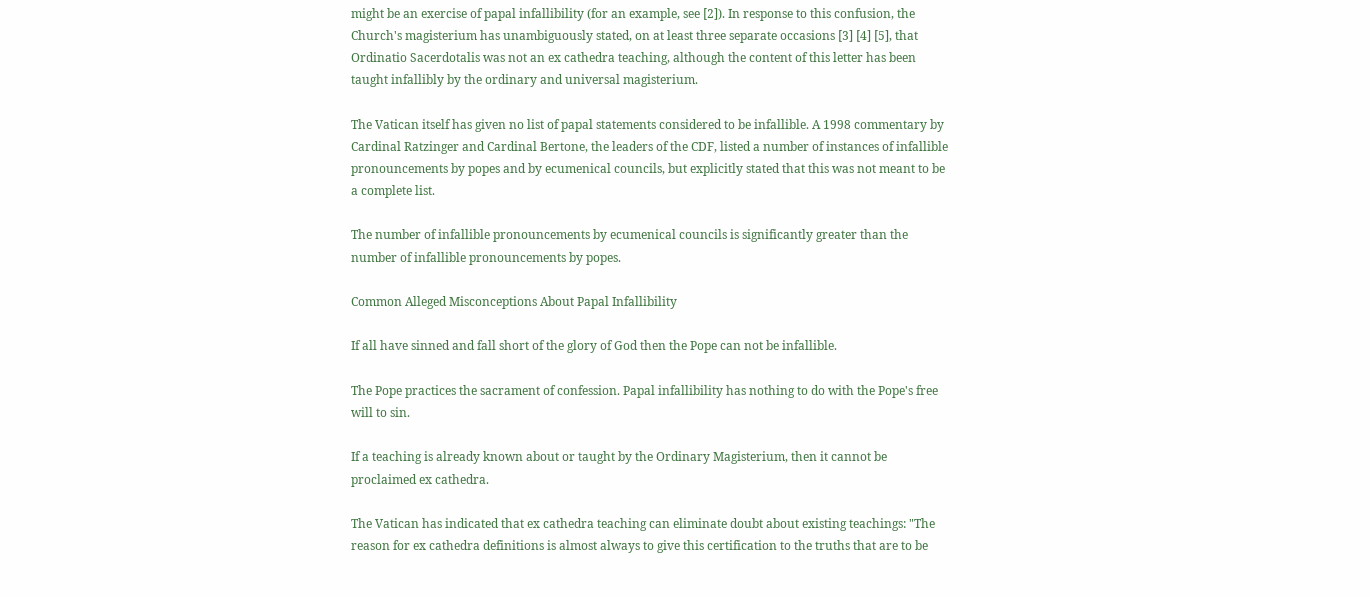might be an exercise of papal infallibility (for an example, see [2]). In response to this confusion, the Church's magisterium has unambiguously stated, on at least three separate occasions [3] [4] [5], that Ordinatio Sacerdotalis was not an ex cathedra teaching, although the content of this letter has been taught infallibly by the ordinary and universal magisterium.

The Vatican itself has given no list of papal statements considered to be infallible. A 1998 commentary by Cardinal Ratzinger and Cardinal Bertone, the leaders of the CDF, listed a number of instances of infallible pronouncements by popes and by ecumenical councils, but explicitly stated that this was not meant to be a complete list.

The number of infallible pronouncements by ecumenical councils is significantly greater than the number of infallible pronouncements by popes.

Common Alleged Misconceptions About Papal Infallibility

If all have sinned and fall short of the glory of God then the Pope can not be infallible.

The Pope practices the sacrament of confession. Papal infallibility has nothing to do with the Pope's free will to sin.

If a teaching is already known about or taught by the Ordinary Magisterium, then it cannot be proclaimed ex cathedra.

The Vatican has indicated that ex cathedra teaching can eliminate doubt about existing teachings: "The reason for ex cathedra definitions is almost always to give this certification to the truths that are to be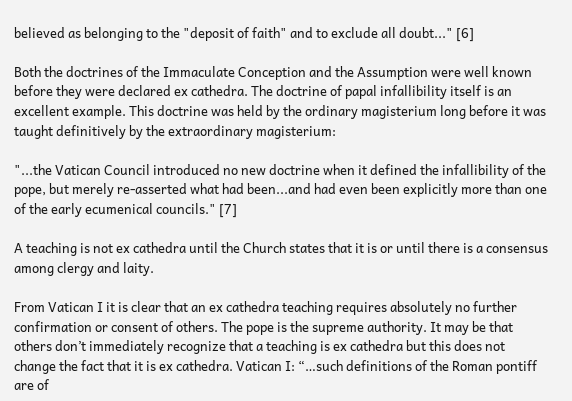believed as belonging to the "deposit of faith" and to exclude all doubt..." [6]

Both the doctrines of the Immaculate Conception and the Assumption were well known before they were declared ex cathedra. The doctrine of papal infallibility itself is an excellent example. This doctrine was held by the ordinary magisterium long before it was taught definitively by the extraordinary magisterium:

"...the Vatican Council introduced no new doctrine when it defined the infallibility of the pope, but merely re-asserted what had been...and had even been explicitly more than one of the early ecumenical councils." [7]

A teaching is not ex cathedra until the Church states that it is or until there is a consensus among clergy and laity.

From Vatican I it is clear that an ex cathedra teaching requires absolutely no further confirmation or consent of others. The pope is the supreme authority. It may be that others don’t immediately recognize that a teaching is ex cathedra but this does not change the fact that it is ex cathedra. Vatican I: “…such definitions of the Roman pontiff are of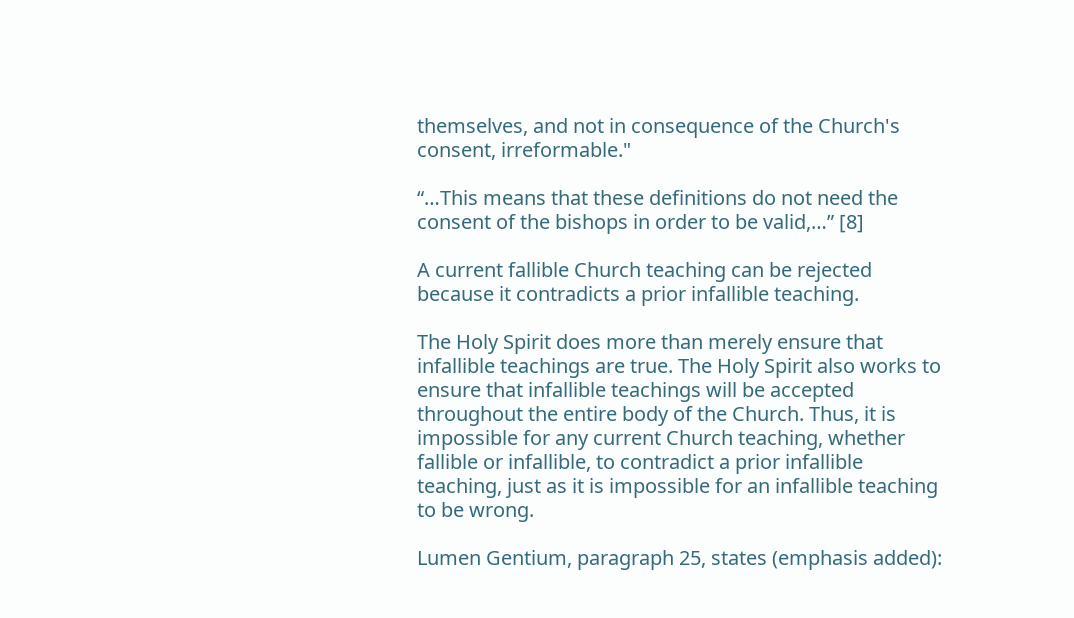themselves, and not in consequence of the Church's consent, irreformable."

“…This means that these definitions do not need the consent of the bishops in order to be valid,…” [8]

A current fallible Church teaching can be rejected because it contradicts a prior infallible teaching.

The Holy Spirit does more than merely ensure that infallible teachings are true. The Holy Spirit also works to ensure that infallible teachings will be accepted throughout the entire body of the Church. Thus, it is impossible for any current Church teaching, whether fallible or infallible, to contradict a prior infallible teaching, just as it is impossible for an infallible teaching to be wrong.

Lumen Gentium, paragraph 25, states (emphasis added):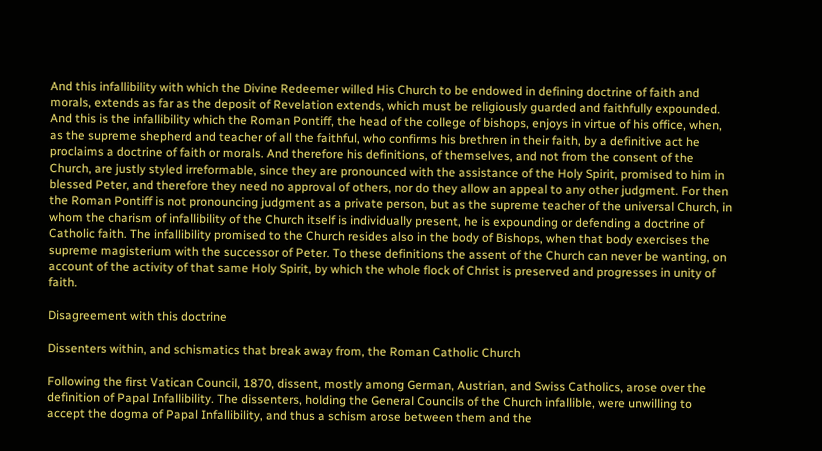And this infallibility with which the Divine Redeemer willed His Church to be endowed in defining doctrine of faith and morals, extends as far as the deposit of Revelation extends, which must be religiously guarded and faithfully expounded. And this is the infallibility which the Roman Pontiff, the head of the college of bishops, enjoys in virtue of his office, when, as the supreme shepherd and teacher of all the faithful, who confirms his brethren in their faith, by a definitive act he proclaims a doctrine of faith or morals. And therefore his definitions, of themselves, and not from the consent of the Church, are justly styled irreformable, since they are pronounced with the assistance of the Holy Spirit, promised to him in blessed Peter, and therefore they need no approval of others, nor do they allow an appeal to any other judgment. For then the Roman Pontiff is not pronouncing judgment as a private person, but as the supreme teacher of the universal Church, in whom the charism of infallibility of the Church itself is individually present, he is expounding or defending a doctrine of Catholic faith. The infallibility promised to the Church resides also in the body of Bishops, when that body exercises the supreme magisterium with the successor of Peter. To these definitions the assent of the Church can never be wanting, on account of the activity of that same Holy Spirit, by which the whole flock of Christ is preserved and progresses in unity of faith.

Disagreement with this doctrine

Dissenters within, and schismatics that break away from, the Roman Catholic Church

Following the first Vatican Council, 1870, dissent, mostly among German, Austrian, and Swiss Catholics, arose over the definition of Papal Infallibility. The dissenters, holding the General Councils of the Church infallible, were unwilling to accept the dogma of Papal Infallibility, and thus a schism arose between them and the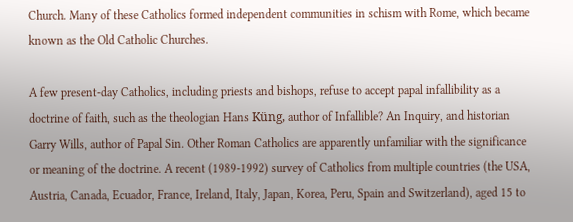Church. Many of these Catholics formed independent communities in schism with Rome, which became known as the Old Catholic Churches.

A few present-day Catholics, including priests and bishops, refuse to accept papal infallibility as a doctrine of faith, such as the theologian Hans Küng, author of Infallible? An Inquiry, and historian Garry Wills, author of Papal Sin. Other Roman Catholics are apparently unfamiliar with the significance or meaning of the doctrine. A recent (1989-1992) survey of Catholics from multiple countries (the USA, Austria, Canada, Ecuador, France, Ireland, Italy, Japan, Korea, Peru, Spain and Switzerland), aged 15 to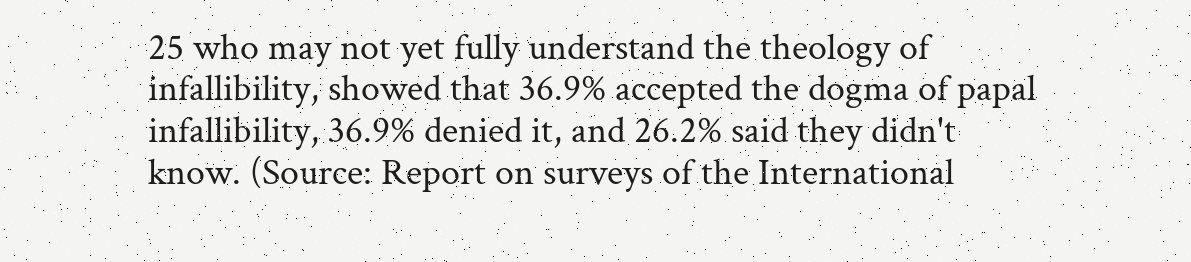25 who may not yet fully understand the theology of infallibility, showed that 36.9% accepted the dogma of papal infallibility, 36.9% denied it, and 26.2% said they didn't know. (Source: Report on surveys of the International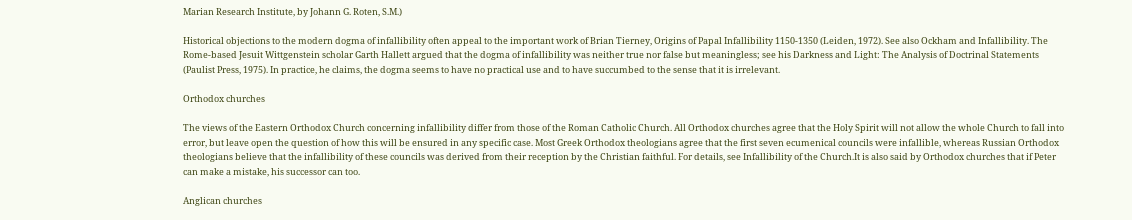Marian Research Institute, by Johann G. Roten, S.M.)

Historical objections to the modern dogma of infallibility often appeal to the important work of Brian Tierney, Origins of Papal Infallibility 1150-1350 (Leiden, 1972). See also Ockham and Infallibility. The Rome-based Jesuit Wittgenstein scholar Garth Hallett argued that the dogma of infallibility was neither true nor false but meaningless; see his Darkness and Light: The Analysis of Doctrinal Statements (Paulist Press, 1975). In practice, he claims, the dogma seems to have no practical use and to have succumbed to the sense that it is irrelevant.

Orthodox churches

The views of the Eastern Orthodox Church concerning infallibility differ from those of the Roman Catholic Church. All Orthodox churches agree that the Holy Spirit will not allow the whole Church to fall into error, but leave open the question of how this will be ensured in any specific case. Most Greek Orthodox theologians agree that the first seven ecumenical councils were infallible, whereas Russian Orthodox theologians believe that the infallibility of these councils was derived from their reception by the Christian faithful. For details, see Infallibility of the Church.It is also said by Orthodox churches that if Peter can make a mistake, his successor can too.

Anglican churches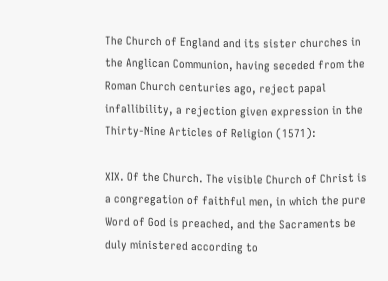The Church of England and its sister churches in the Anglican Communion, having seceded from the Roman Church centuries ago, reject papal infallibility, a rejection given expression in the Thirty-Nine Articles of Religion (1571):

XIX. Of the Church. The visible Church of Christ is a congregation of faithful men, in which the pure Word of God is preached, and the Sacraments be duly ministered according to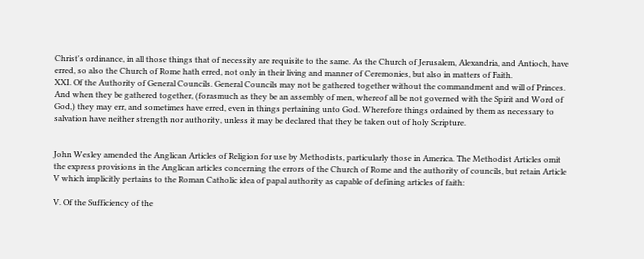Christ's ordinance, in all those things that of necessity are requisite to the same. As the Church of Jerusalem, Alexandria, and Antioch, have erred, so also the Church of Rome hath erred, not only in their living and manner of Ceremonies, but also in matters of Faith.
XXI. Of the Authority of General Councils. General Councils may not be gathered together without the commandment and will of Princes. And when they be gathered together, (forasmuch as they be an assembly of men, whereof all be not governed with the Spirit and Word of God,) they may err, and sometimes have erred, even in things pertaining unto God. Wherefore things ordained by them as necessary to salvation have neither strength nor authority, unless it may be declared that they be taken out of holy Scripture.


John Wesley amended the Anglican Articles of Religion for use by Methodists, particularly those in America. The Methodist Articles omit the express provisions in the Anglican articles concerning the errors of the Church of Rome and the authority of councils, but retain Article V which implicitly pertains to the Roman Catholic idea of papal authority as capable of defining articles of faith:

V. Of the Sufficiency of the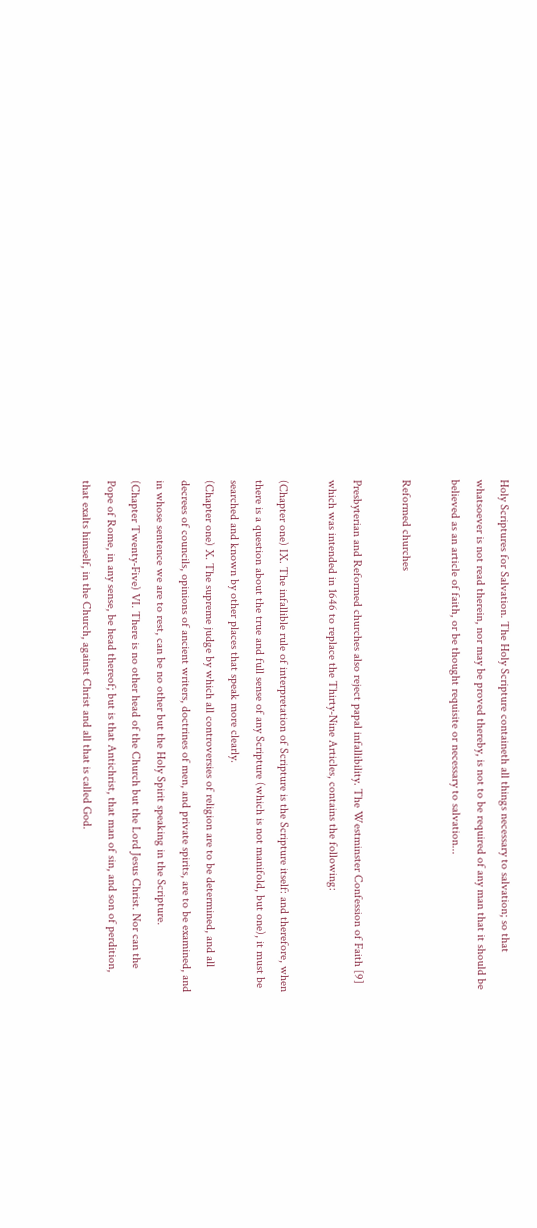Holy Scriptures for Salvation. The Holy Scripture containeth all things necessary to salvation; so that whatsoever is not read therein, nor may be proved thereby, is not to be required of any man that it should be believed as an article of faith, or be thought requisite or necessary to salvation...

Reformed churches

Presbyterian and Reformed churches also reject papal infallibility. The Westminster Confession of Faith [9] which was intended in 1646 to replace the Thirty-Nine Articles, contains the following:

(Chapter one) IX. The infallible rule of interpretation of Scripture is the Scripture itself: and therefore, when there is a question about the true and full sense of any Scripture (which is not manifold, but one), it must be searched and known by other places that speak more clearly.
(Chapter one) X. The supreme judge by which all controversies of religion are to be determined, and all decrees of councils, opinions of ancient writers, doctrines of men, and private spirits, are to be examined, and in whose sentence we are to rest, can be no other but the Holy Spirit speaking in the Scripture.
(Chapter Twenty-Five) VI. There is no other head of the Church but the Lord Jesus Christ. Nor can the Pope of Rome, in any sense, be head thereof; but is that Antichrist, that man of sin, and son of perdition, that exalts himself, in the Church, against Christ and all that is called God.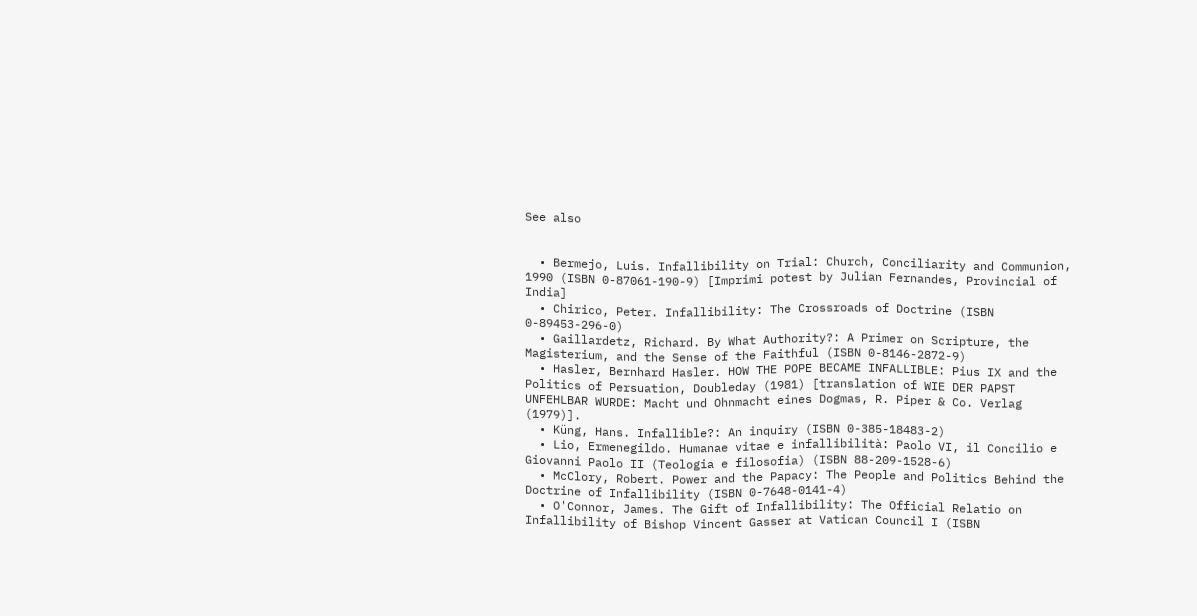See also


  • Bermejo, Luis. Infallibility on Trial: Church, Conciliarity and Communion, 1990 (ISBN 0-87061-190-9) [Imprimi potest by Julian Fernandes, Provincial of India]
  • Chirico, Peter. Infallibility: The Crossroads of Doctrine (ISBN 0-89453-296-0)
  • Gaillardetz, Richard. By What Authority?: A Primer on Scripture, the Magisterium, and the Sense of the Faithful (ISBN 0-8146-2872-9)
  • Hasler, Bernhard Hasler. HOW THE POPE BECAME INFALLIBLE: Pius IX and the Politics of Persuation, Doubleday (1981) [translation of WIE DER PAPST UNFEHLBAR WURDE: Macht und Ohnmacht eines Dogmas, R. Piper & Co. Verlag (1979)].
  • Küng, Hans. Infallible?: An inquiry (ISBN 0-385-18483-2)
  • Lio, Ermenegildo. Humanae vitae e infallibilità: Paolo VI, il Concilio e Giovanni Paolo II (Teologia e filosofia) (ISBN 88-209-1528-6)
  • McClory, Robert. Power and the Papacy: The People and Politics Behind the Doctrine of Infallibility (ISBN 0-7648-0141-4)
  • O'Connor, James. The Gift of Infallibility: The Official Relatio on Infallibility of Bishop Vincent Gasser at Vatican Council I (ISBN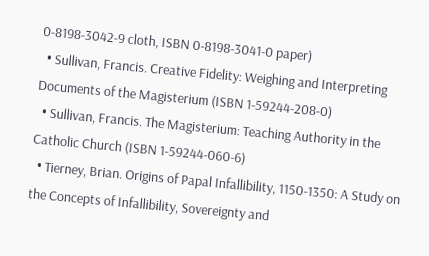0-8198-3042-9 cloth, ISBN 0-8198-3041-0 paper)
  • Sullivan, Francis. Creative Fidelity: Weighing and Interpreting Documents of the Magisterium (ISBN 1-59244-208-0)
  • Sullivan, Francis. The Magisterium: Teaching Authority in the Catholic Church (ISBN 1-59244-060-6)
  • Tierney, Brian. Origins of Papal Infallibility, 1150-1350: A Study on the Concepts of Infallibility, Sovereignty and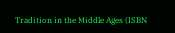Tradition in the Middle Ages (ISBN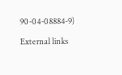90-04-08884-9)

External links